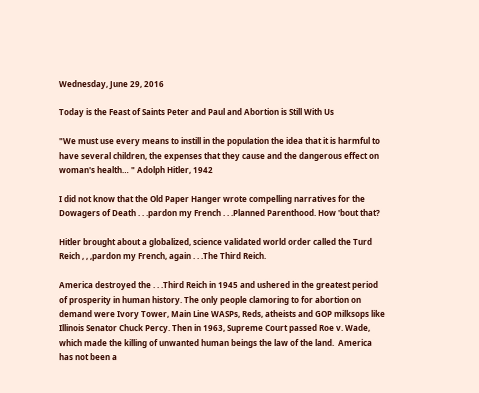Wednesday, June 29, 2016

Today is the Feast of Saints Peter and Paul and Abortion is Still With Us

"We must use every means to instill in the population the idea that it is harmful to have several children, the expenses that they cause and the dangerous effect on woman's health… " Adolph Hitler, 1942

I did not know that the Old Paper Hanger wrote compelling narratives for the Dowagers of Death . . .pardon my French . . .Planned Parenthood. How 'bout that?

Hitler brought about a globalized, science validated world order called the Turd Reich , , ,pardon my French, again . . .The Third Reich.

America destroyed the . . .Third Reich in 1945 and ushered in the greatest period of prosperity in human history. The only people clamoring to for abortion on demand were Ivory Tower, Main Line WASPs, Reds, atheists and GOP milksops like Illinois Senator Chuck Percy. Then in 1963, Supreme Court passed Roe v. Wade,  which made the killing of unwanted human beings the law of the land.  America has not been a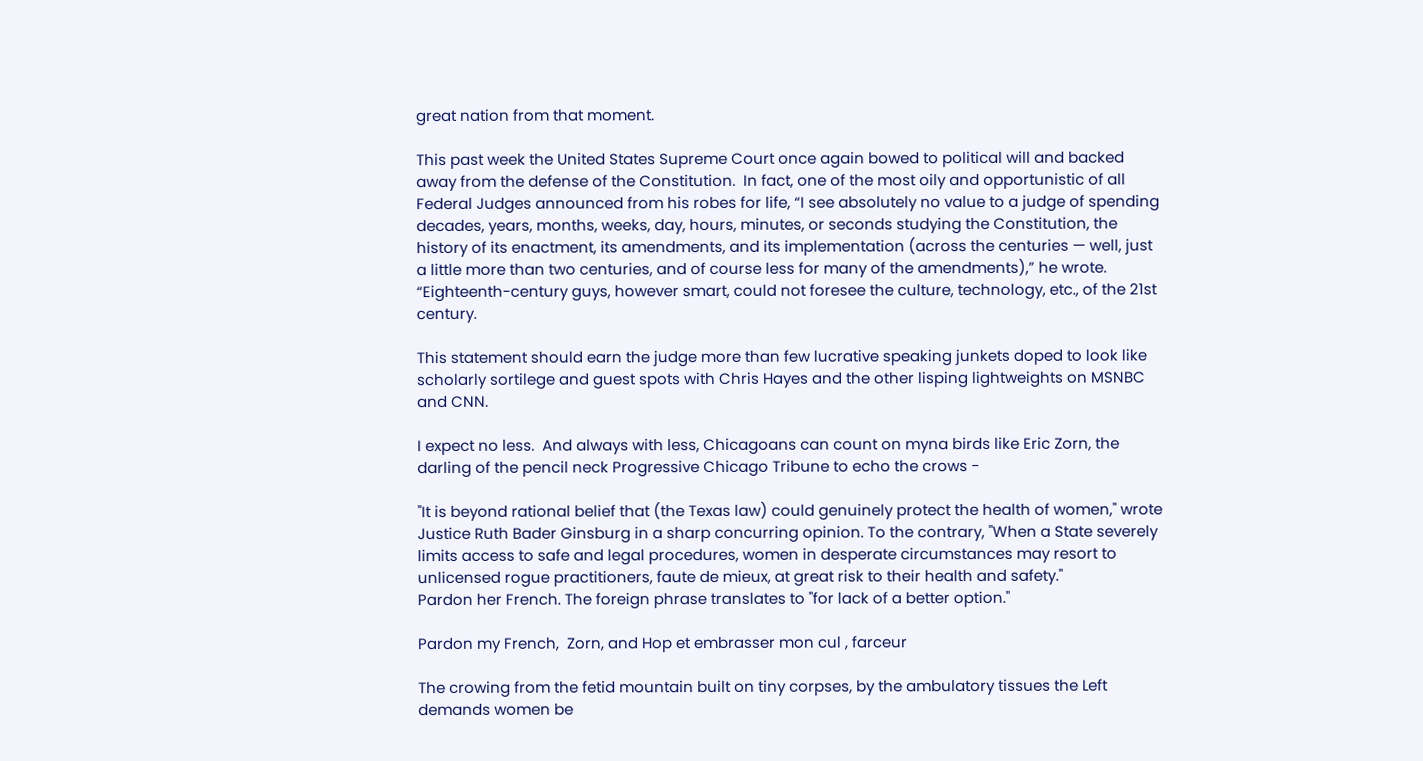great nation from that moment.

This past week the United States Supreme Court once again bowed to political will and backed away from the defense of the Constitution.  In fact, one of the most oily and opportunistic of all Federal Judges announced from his robes for life, “I see absolutely no value to a judge of spending decades, years, months, weeks, day, hours, minutes, or seconds studying the Constitution, the history of its enactment, its amendments, and its implementation (across the centuries — well, just a little more than two centuries, and of course less for many of the amendments),” he wrote. “Eighteenth-century guys, however smart, could not foresee the culture, technology, etc., of the 21st century.

This statement should earn the judge more than few lucrative speaking junkets doped to look like scholarly sortilege and guest spots with Chris Hayes and the other lisping lightweights on MSNBC and CNN.

I expect no less.  And always with less, Chicagoans can count on myna birds like Eric Zorn, the darling of the pencil neck Progressive Chicago Tribune to echo the crows -

"It is beyond rational belief that (the Texas law) could genuinely protect the health of women," wrote Justice Ruth Bader Ginsburg in a sharp concurring opinion. To the contrary, "When a State severely limits access to safe and legal procedures, women in desperate circumstances may resort to unlicensed rogue practitioners, faute de mieux, at great risk to their health and safety."
Pardon her French. The foreign phrase translates to "for lack of a better option."

Pardon my French,  Zorn, and Hop et embrasser mon cul , farceur

The crowing from the fetid mountain built on tiny corpses, by the ambulatory tissues the Left demands women be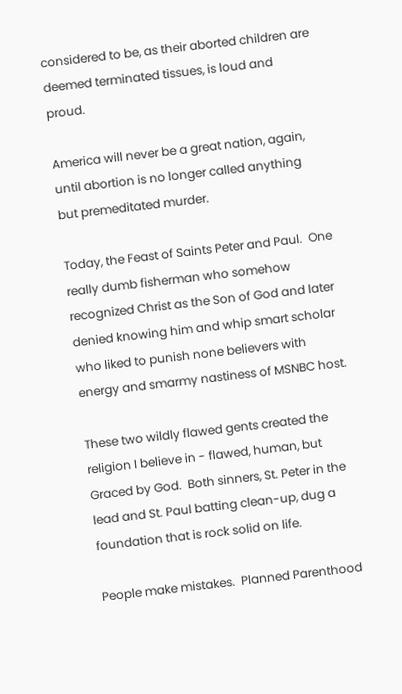considered to be, as their aborted children are deemed terminated tissues, is loud and proud.

America will never be a great nation, again, until abortion is no longer called anything but premeditated murder.

Today, the Feast of Saints Peter and Paul.  One really dumb fisherman who somehow recognized Christ as the Son of God and later denied knowing him and whip smart scholar who liked to punish none believers with energy and smarmy nastiness of MSNBC host.

These two wildly flawed gents created the religion I believe in - flawed, human, but Graced by God.  Both sinners, St. Peter in the lead and St. Paul batting clean-up, dug a foundation that is rock solid on life.

People make mistakes.  Planned Parenthood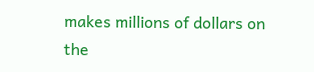makes millions of dollars on the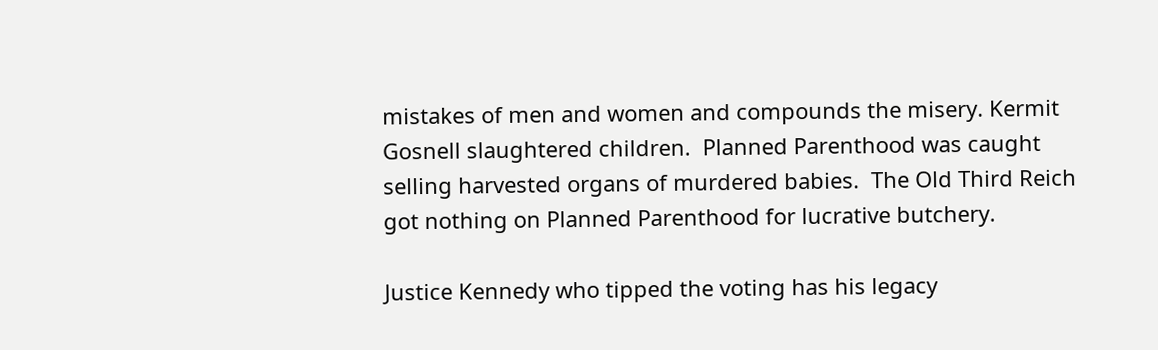mistakes of men and women and compounds the misery. Kermit Gosnell slaughtered children.  Planned Parenthood was caught selling harvested organs of murdered babies.  The Old Third Reich got nothing on Planned Parenthood for lucrative butchery.

Justice Kennedy who tipped the voting has his legacy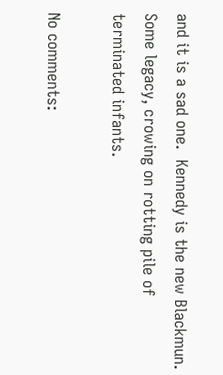and it is a sad one.  Kennedy is the new Blackmun.   Some legacy, crowing on rotting pile of terminated infants.

No comments: